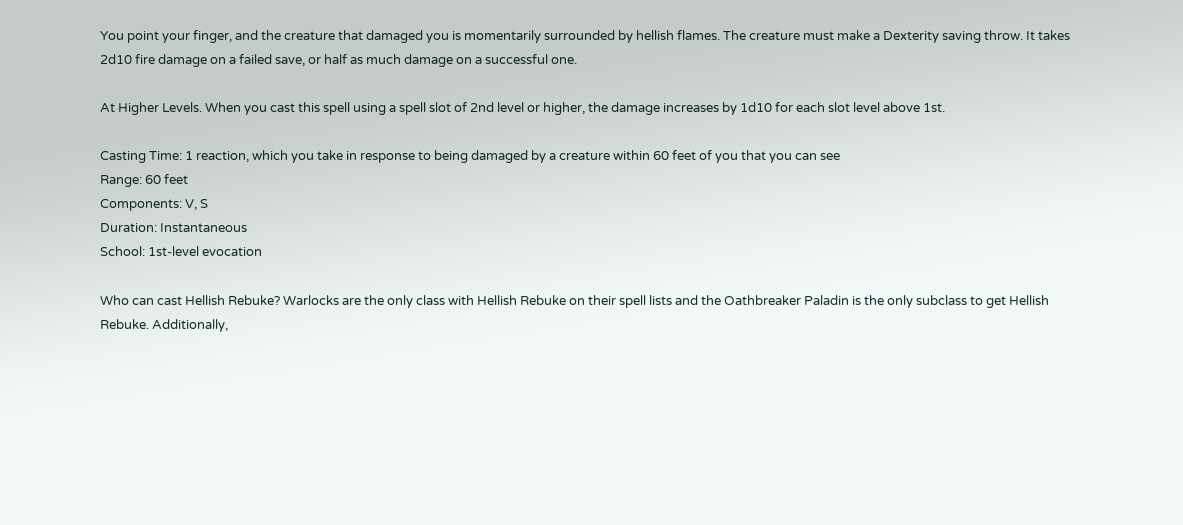You point your finger, and the creature that damaged you is momentarily surrounded by hellish flames. The creature must make a Dexterity saving throw. It takes 2d10 fire damage on a failed save, or half as much damage on a successful one.

At Higher Levels. When you cast this spell using a spell slot of 2nd level or higher, the damage increases by 1d10 for each slot level above 1st.

Casting Time: 1 reaction, which you take in response to being damaged by a creature within 60 feet of you that you can see
Range: 60 feet
Components: V, S
Duration: Instantaneous
School: 1st-level evocation

Who can cast Hellish Rebuke? Warlocks are the only class with Hellish Rebuke on their spell lists and the Oathbreaker Paladin is the only subclass to get Hellish Rebuke. Additionally,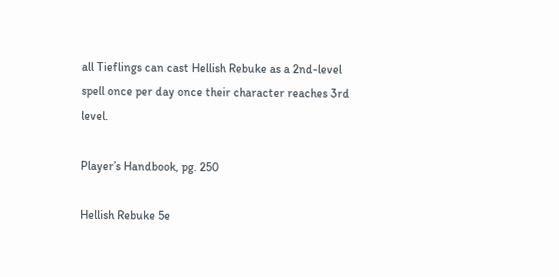all Tieflings can cast Hellish Rebuke as a 2nd-level spell once per day once their character reaches 3rd level.

Player’s Handbook, pg. 250

Hellish Rebuke 5e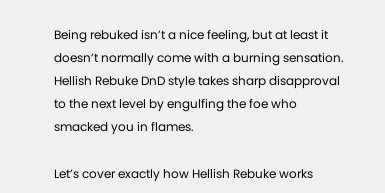Being rebuked isn’t a nice feeling, but at least it doesn’t normally come with a burning sensation. Hellish Rebuke DnD style takes sharp disapproval to the next level by engulfing the foe who smacked you in flames.

Let’s cover exactly how Hellish Rebuke works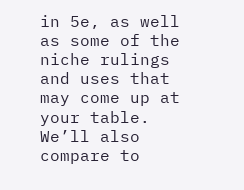in 5e, as well as some of the niche rulings and uses that may come up at your table. We’ll also compare to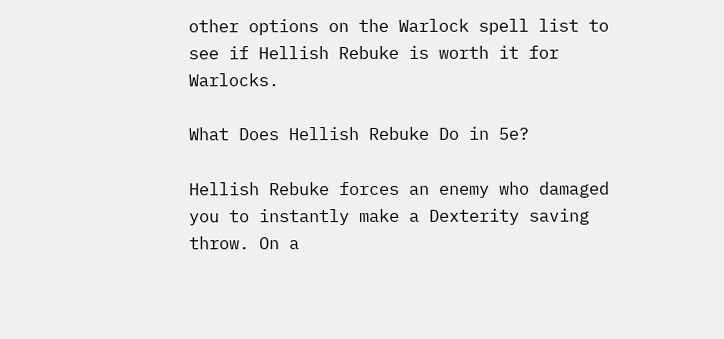other options on the Warlock spell list to see if Hellish Rebuke is worth it for Warlocks.

What Does Hellish Rebuke Do in 5e?

Hellish Rebuke forces an enemy who damaged you to instantly make a Dexterity saving throw. On a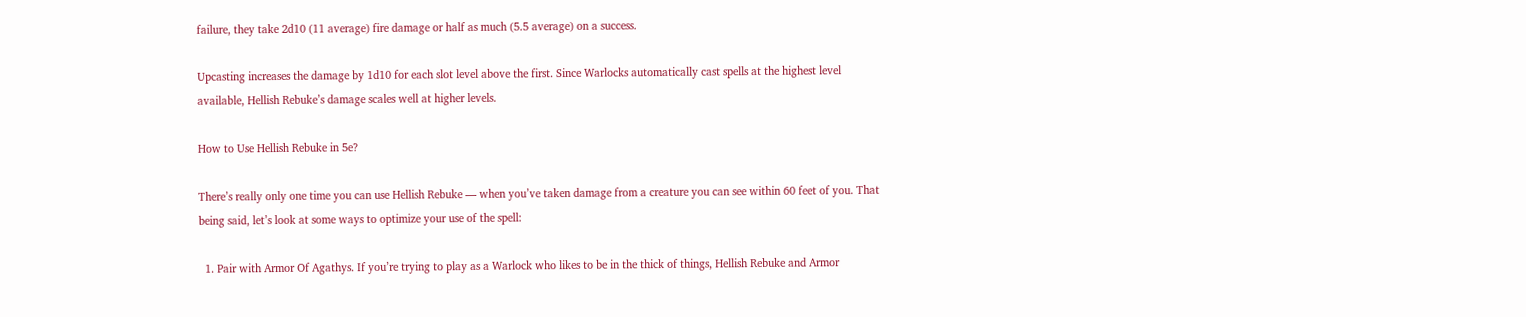failure, they take 2d10 (11 average) fire damage or half as much (5.5 average) on a success.

Upcasting increases the damage by 1d10 for each slot level above the first. Since Warlocks automatically cast spells at the highest level available, Hellish Rebuke’s damage scales well at higher levels.

How to Use Hellish Rebuke in 5e?

There’s really only one time you can use Hellish Rebuke — when you’ve taken damage from a creature you can see within 60 feet of you. That being said, let’s look at some ways to optimize your use of the spell:

  1. Pair with Armor Of Agathys. If you’re trying to play as a Warlock who likes to be in the thick of things, Hellish Rebuke and Armor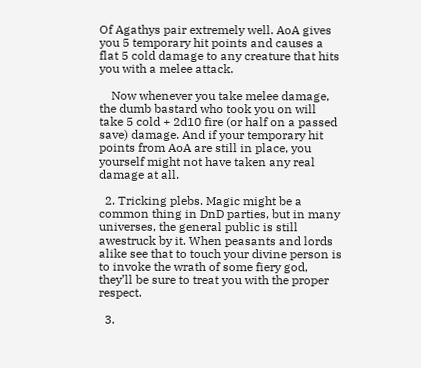Of Agathys pair extremely well. AoA gives you 5 temporary hit points and causes a flat 5 cold damage to any creature that hits you with a melee attack.

    Now whenever you take melee damage, the dumb bastard who took you on will take 5 cold + 2d10 fire (or half on a passed save) damage. And if your temporary hit points from AoA are still in place, you yourself might not have taken any real damage at all.

  2. Tricking plebs. Magic might be a common thing in DnD parties, but in many universes, the general public is still awestruck by it. When peasants and lords alike see that to touch your divine person is to invoke the wrath of some fiery god, they’ll be sure to treat you with the proper respect.

  3.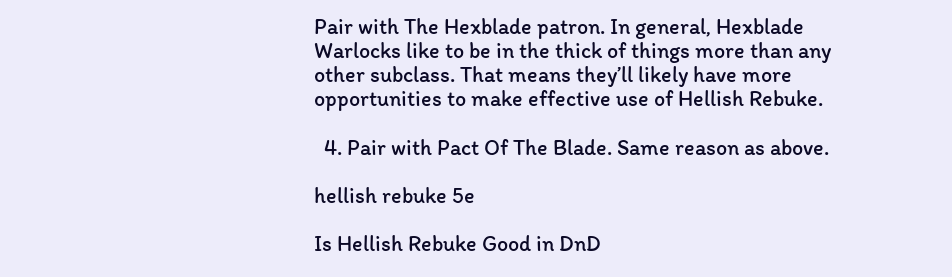Pair with The Hexblade patron. In general, Hexblade Warlocks like to be in the thick of things more than any other subclass. That means they’ll likely have more opportunities to make effective use of Hellish Rebuke.

  4. Pair with Pact Of The Blade. Same reason as above.

hellish rebuke 5e

Is Hellish Rebuke Good in DnD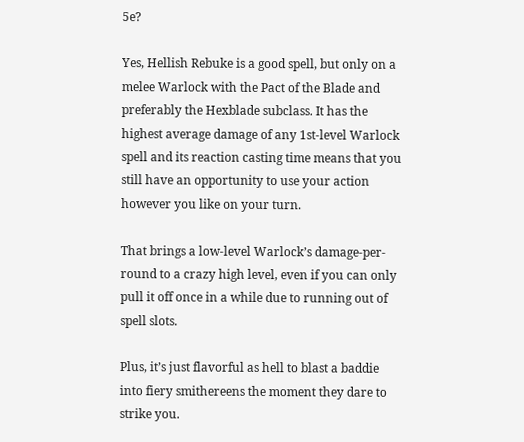5e?

Yes, Hellish Rebuke is a good spell, but only on a melee Warlock with the Pact of the Blade and preferably the Hexblade subclass. It has the highest average damage of any 1st-level Warlock spell and its reaction casting time means that you still have an opportunity to use your action however you like on your turn.

That brings a low-level Warlock’s damage-per-round to a crazy high level, even if you can only pull it off once in a while due to running out of spell slots.

Plus, it’s just flavorful as hell to blast a baddie into fiery smithereens the moment they dare to strike you.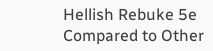Hellish Rebuke 5e Compared to Other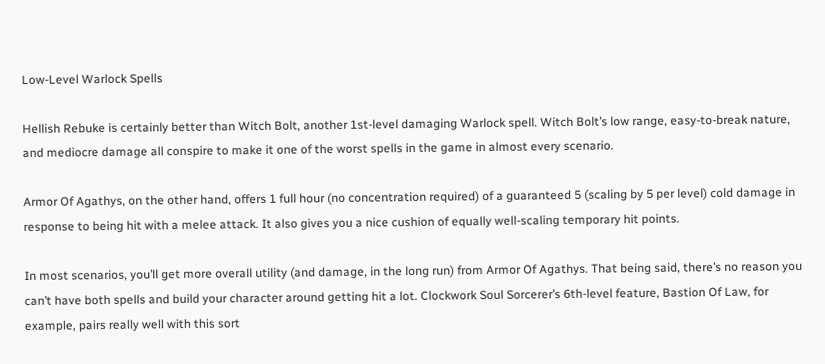Low-Level Warlock Spells

Hellish Rebuke is certainly better than Witch Bolt, another 1st-level damaging Warlock spell. Witch Bolt’s low range, easy-to-break nature, and mediocre damage all conspire to make it one of the worst spells in the game in almost every scenario.

Armor Of Agathys, on the other hand, offers 1 full hour (no concentration required) of a guaranteed 5 (scaling by 5 per level) cold damage in response to being hit with a melee attack. It also gives you a nice cushion of equally well-scaling temporary hit points.

In most scenarios, you’ll get more overall utility (and damage, in the long run) from Armor Of Agathys. That being said, there’s no reason you can’t have both spells and build your character around getting hit a lot. Clockwork Soul Sorcerer’s 6th-level feature, Bastion Of Law, for example, pairs really well with this sort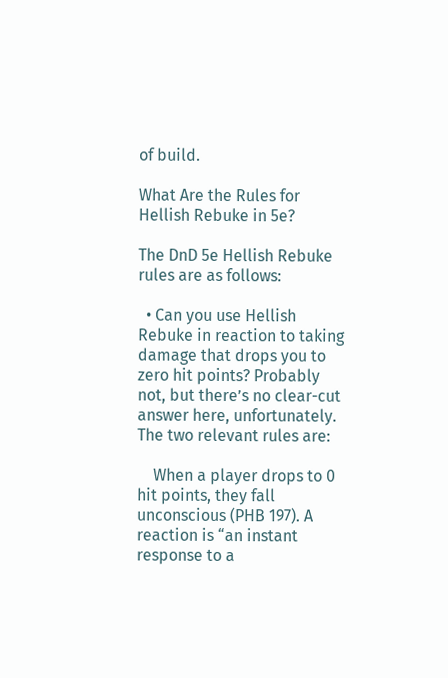of build.

What Are the Rules for Hellish Rebuke in 5e?

The DnD 5e Hellish Rebuke rules are as follows:

  • Can you use Hellish Rebuke in reaction to taking damage that drops you to zero hit points? Probably not, but there’s no clear-cut answer here, unfortunately. The two relevant rules are:

    When a player drops to 0 hit points, they fall unconscious (PHB 197). A reaction is “an instant response to a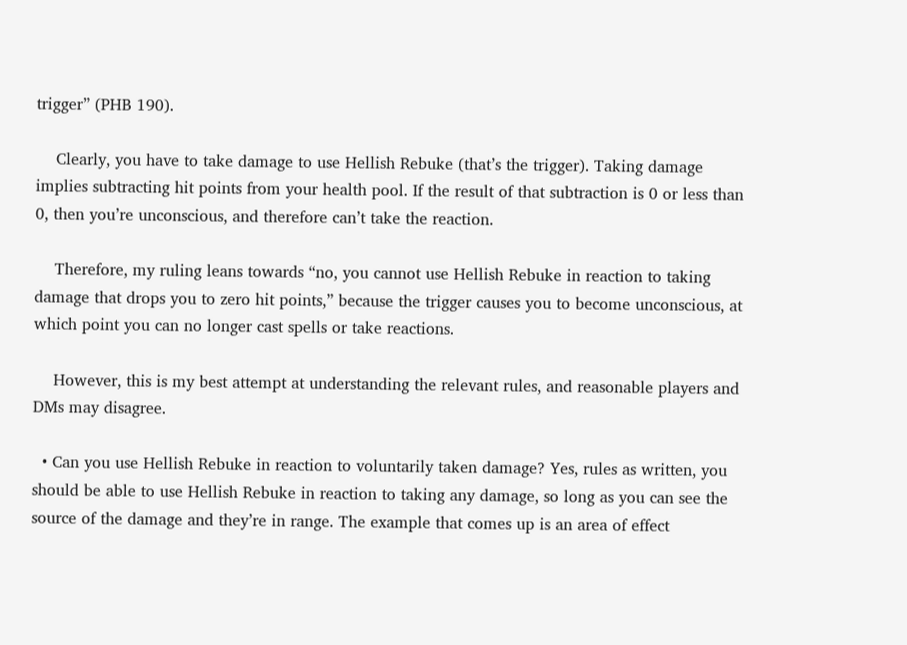trigger” (PHB 190).

    Clearly, you have to take damage to use Hellish Rebuke (that’s the trigger). Taking damage implies subtracting hit points from your health pool. If the result of that subtraction is 0 or less than 0, then you’re unconscious, and therefore can’t take the reaction.

    Therefore, my ruling leans towards “no, you cannot use Hellish Rebuke in reaction to taking damage that drops you to zero hit points,” because the trigger causes you to become unconscious, at which point you can no longer cast spells or take reactions.

    However, this is my best attempt at understanding the relevant rules, and reasonable players and DMs may disagree.

  • Can you use Hellish Rebuke in reaction to voluntarily taken damage? Yes, rules as written, you should be able to use Hellish Rebuke in reaction to taking any damage, so long as you can see the source of the damage and they’re in range. The example that comes up is an area of effect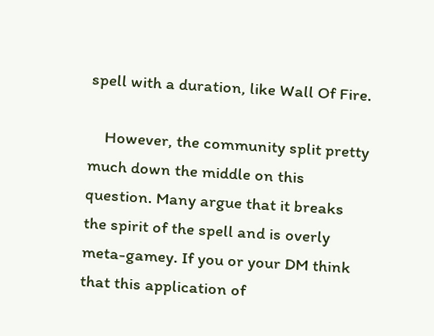spell with a duration, like Wall Of Fire.

    However, the community split pretty much down the middle on this question. Many argue that it breaks the spirit of the spell and is overly meta-gamey. If you or your DM think that this application of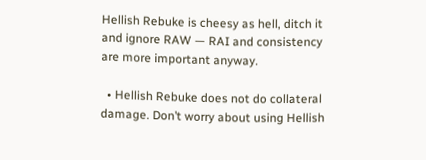Hellish Rebuke is cheesy as hell, ditch it and ignore RAW — RAI and consistency are more important anyway.

  • Hellish Rebuke does not do collateral damage. Don’t worry about using Hellish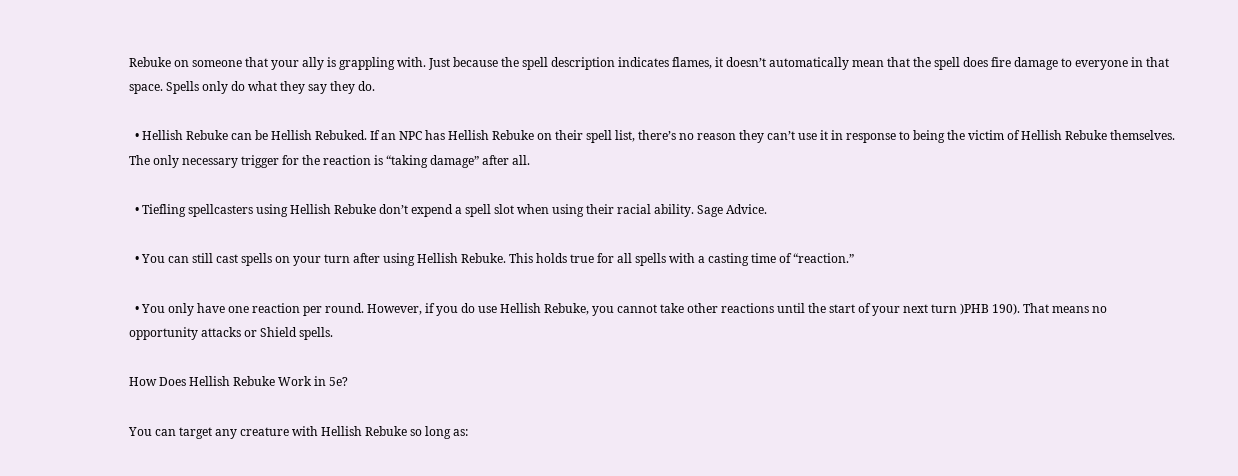Rebuke on someone that your ally is grappling with. Just because the spell description indicates flames, it doesn’t automatically mean that the spell does fire damage to everyone in that space. Spells only do what they say they do.

  • Hellish Rebuke can be Hellish Rebuked. If an NPC has Hellish Rebuke on their spell list, there’s no reason they can’t use it in response to being the victim of Hellish Rebuke themselves. The only necessary trigger for the reaction is “taking damage” after all.

  • Tiefling spellcasters using Hellish Rebuke don’t expend a spell slot when using their racial ability. Sage Advice.

  • You can still cast spells on your turn after using Hellish Rebuke. This holds true for all spells with a casting time of “reaction.”

  • You only have one reaction per round. However, if you do use Hellish Rebuke, you cannot take other reactions until the start of your next turn )PHB 190). That means no opportunity attacks or Shield spells.

How Does Hellish Rebuke Work in 5e?

You can target any creature with Hellish Rebuke so long as: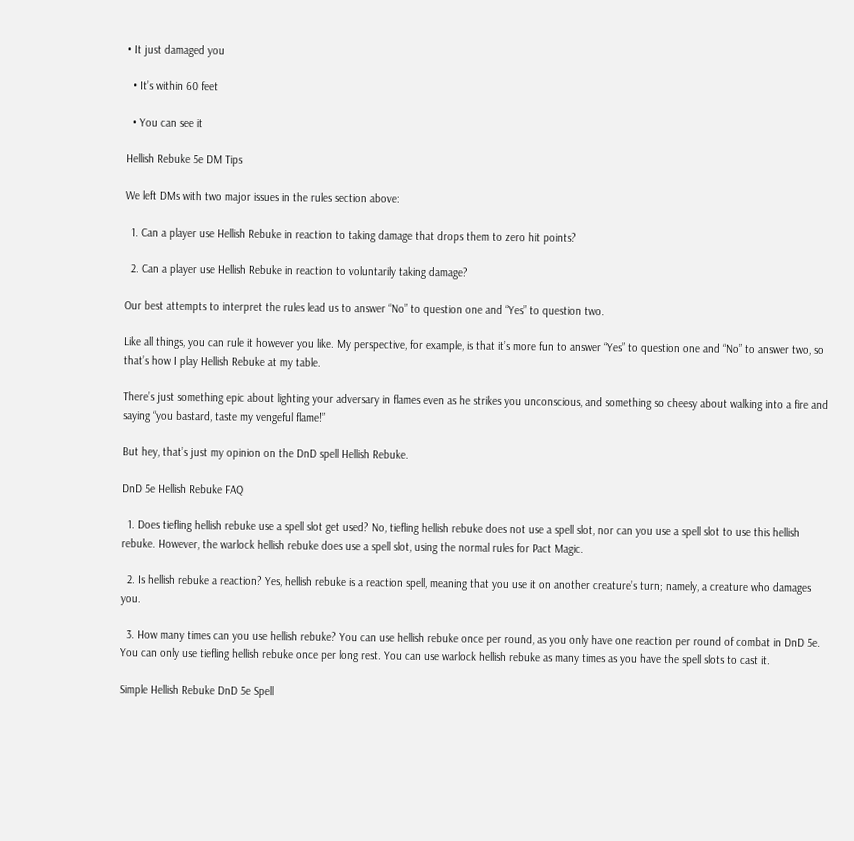• It just damaged you

  • It’s within 60 feet

  • You can see it

Hellish Rebuke 5e DM Tips

We left DMs with two major issues in the rules section above:

  1. Can a player use Hellish Rebuke in reaction to taking damage that drops them to zero hit points?

  2. Can a player use Hellish Rebuke in reaction to voluntarily taking damage?

Our best attempts to interpret the rules lead us to answer “No” to question one and “Yes” to question two.

Like all things, you can rule it however you like. My perspective, for example, is that it’s more fun to answer “Yes” to question one and “No” to answer two, so that’s how I play Hellish Rebuke at my table.

There’s just something epic about lighting your adversary in flames even as he strikes you unconscious, and something so cheesy about walking into a fire and saying “you bastard, taste my vengeful flame!”

But hey, that’s just my opinion on the DnD spell Hellish Rebuke.

DnD 5e Hellish Rebuke FAQ

  1. Does tiefling hellish rebuke use a spell slot get used? No, tiefling hellish rebuke does not use a spell slot, nor can you use a spell slot to use this hellish rebuke. However, the warlock hellish rebuke does use a spell slot, using the normal rules for Pact Magic.

  2. Is hellish rebuke a reaction? Yes, hellish rebuke is a reaction spell, meaning that you use it on another creature’s turn; namely, a creature who damages you.

  3. How many times can you use hellish rebuke? You can use hellish rebuke once per round, as you only have one reaction per round of combat in DnD 5e. You can only use tiefling hellish rebuke once per long rest. You can use warlock hellish rebuke as many times as you have the spell slots to cast it.

Simple Hellish Rebuke DnD 5e Spell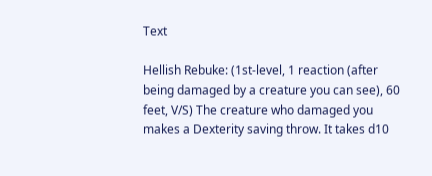Text

Hellish Rebuke: (1st-level, 1 reaction (after being damaged by a creature you can see), 60 feet, V/S) The creature who damaged you makes a Dexterity saving throw. It takes d10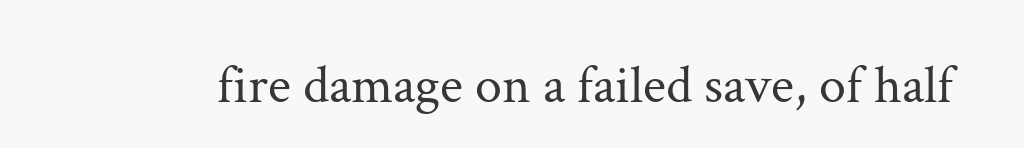fire damage on a failed save, of half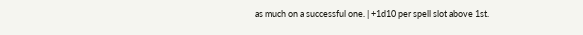as much on a successful one. | +1d10 per spell slot above 1st.